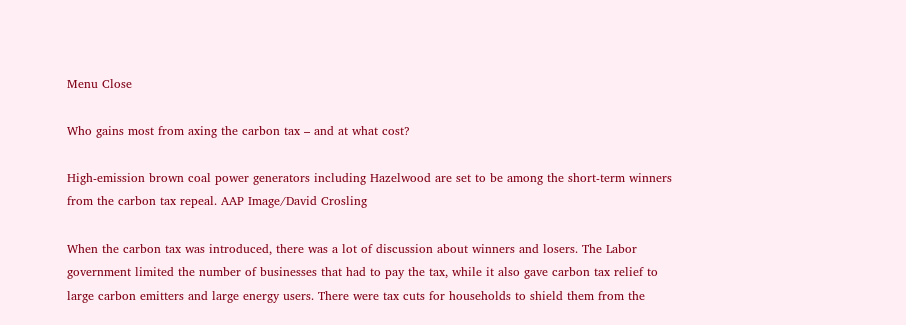Menu Close

Who gains most from axing the carbon tax – and at what cost?

High-emission brown coal power generators including Hazelwood are set to be among the short-term winners from the carbon tax repeal. AAP Image/David Crosling

When the carbon tax was introduced, there was a lot of discussion about winners and losers. The Labor government limited the number of businesses that had to pay the tax, while it also gave carbon tax relief to large carbon emitters and large energy users. There were tax cuts for households to shield them from the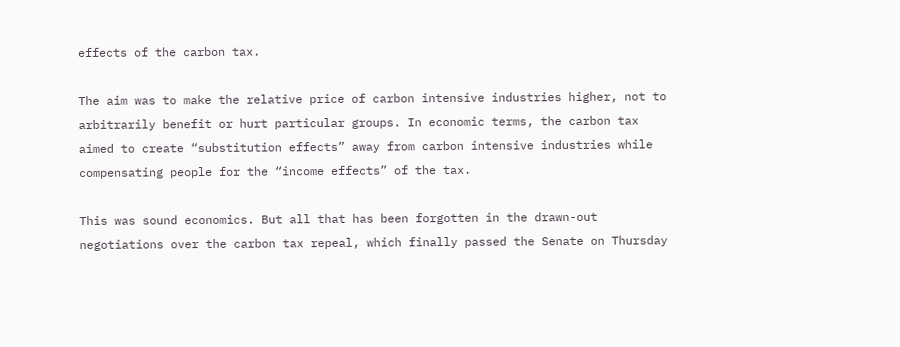effects of the carbon tax.

The aim was to make the relative price of carbon intensive industries higher, not to arbitrarily benefit or hurt particular groups. In economic terms, the carbon tax aimed to create “substitution effects” away from carbon intensive industries while compensating people for the “income effects” of the tax.

This was sound economics. But all that has been forgotten in the drawn-out negotiations over the carbon tax repeal, which finally passed the Senate on Thursday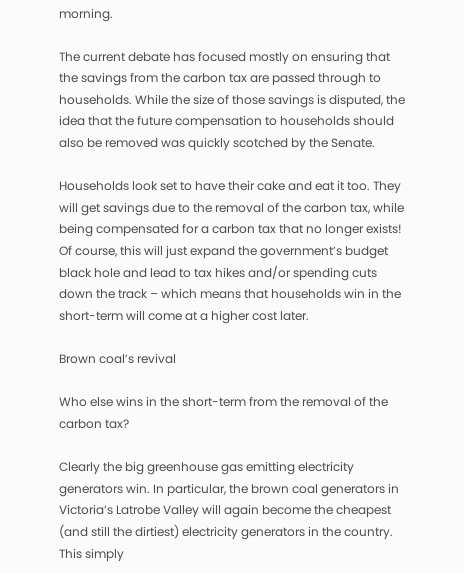morning.

The current debate has focused mostly on ensuring that the savings from the carbon tax are passed through to households. While the size of those savings is disputed, the idea that the future compensation to households should also be removed was quickly scotched by the Senate.

Households look set to have their cake and eat it too. They will get savings due to the removal of the carbon tax, while being compensated for a carbon tax that no longer exists! Of course, this will just expand the government’s budget black hole and lead to tax hikes and/or spending cuts down the track – which means that households win in the short-term will come at a higher cost later.

Brown coal’s revival

Who else wins in the short-term from the removal of the carbon tax?

Clearly the big greenhouse gas emitting electricity generators win. In particular, the brown coal generators in Victoria’s Latrobe Valley will again become the cheapest (and still the dirtiest) electricity generators in the country. This simply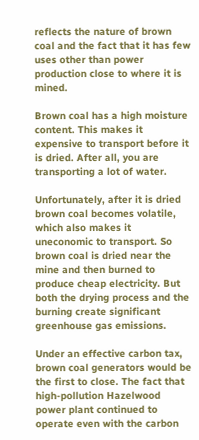reflects the nature of brown coal and the fact that it has few uses other than power production close to where it is mined.

Brown coal has a high moisture content. This makes it expensive to transport before it is dried. After all, you are transporting a lot of water.

Unfortunately, after it is dried brown coal becomes volatile, which also makes it uneconomic to transport. So brown coal is dried near the mine and then burned to produce cheap electricity. But both the drying process and the burning create significant greenhouse gas emissions.

Under an effective carbon tax, brown coal generators would be the first to close. The fact that high-pollution Hazelwood power plant continued to operate even with the carbon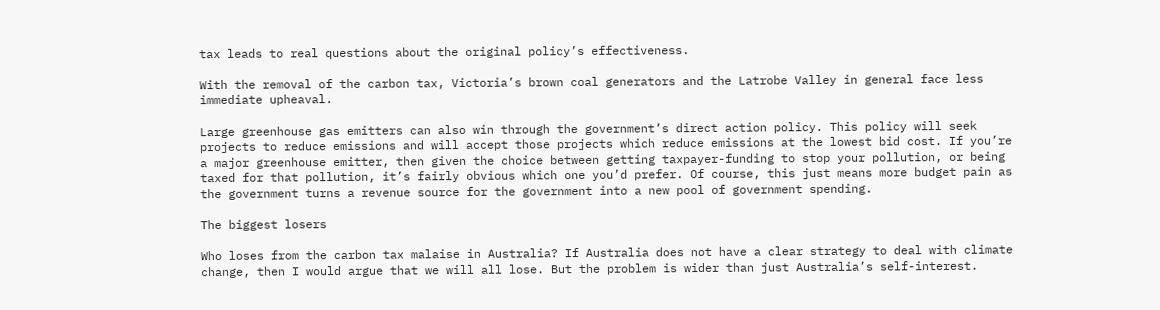tax leads to real questions about the original policy’s effectiveness.

With the removal of the carbon tax, Victoria’s brown coal generators and the Latrobe Valley in general face less immediate upheaval.

Large greenhouse gas emitters can also win through the government’s direct action policy. This policy will seek projects to reduce emissions and will accept those projects which reduce emissions at the lowest bid cost. If you’re a major greenhouse emitter, then given the choice between getting taxpayer-funding to stop your pollution, or being taxed for that pollution, it’s fairly obvious which one you’d prefer. Of course, this just means more budget pain as the government turns a revenue source for the government into a new pool of government spending.

The biggest losers

Who loses from the carbon tax malaise in Australia? If Australia does not have a clear strategy to deal with climate change, then I would argue that we will all lose. But the problem is wider than just Australia’s self-interest.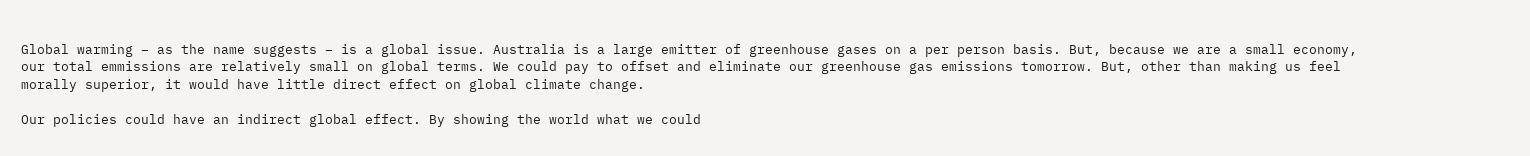Global warming – as the name suggests – is a global issue. Australia is a large emitter of greenhouse gases on a per person basis. But, because we are a small economy, our total emmissions are relatively small on global terms. We could pay to offset and eliminate our greenhouse gas emissions tomorrow. But, other than making us feel morally superior, it would have little direct effect on global climate change.

Our policies could have an indirect global effect. By showing the world what we could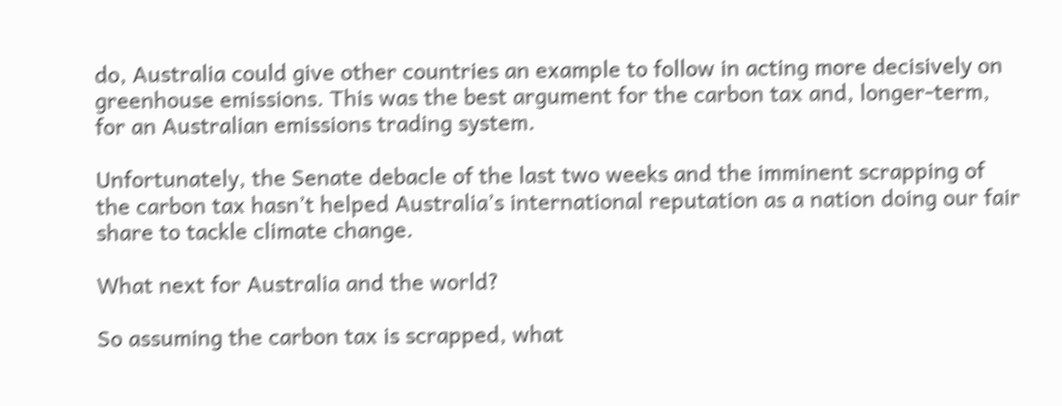do, Australia could give other countries an example to follow in acting more decisively on greenhouse emissions. This was the best argument for the carbon tax and, longer-term, for an Australian emissions trading system.

Unfortunately, the Senate debacle of the last two weeks and the imminent scrapping of the carbon tax hasn’t helped Australia’s international reputation as a nation doing our fair share to tackle climate change.

What next for Australia and the world?

So assuming the carbon tax is scrapped, what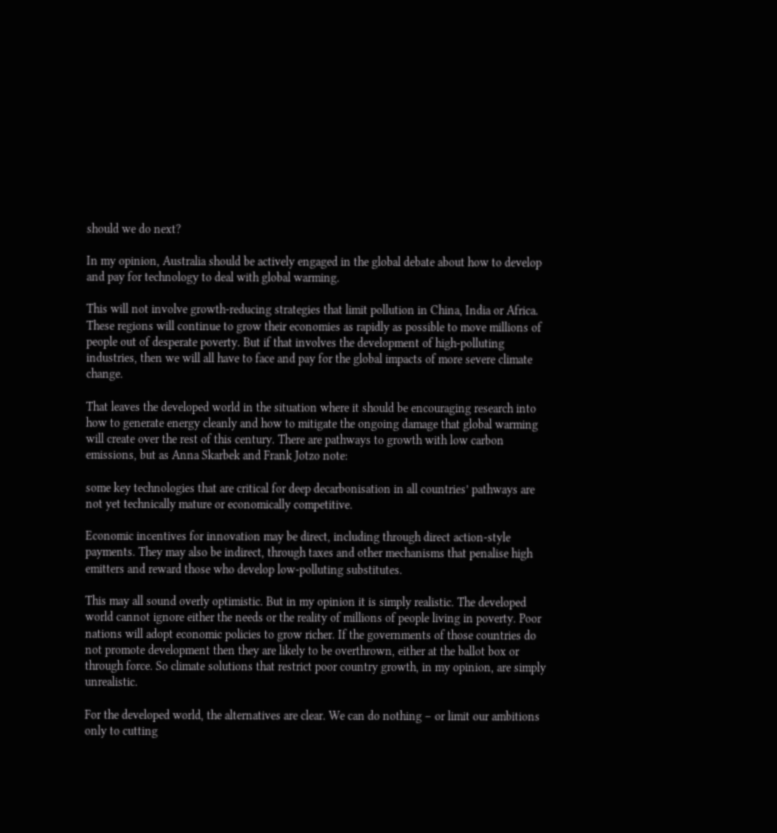should we do next?

In my opinion, Australia should be actively engaged in the global debate about how to develop and pay for technology to deal with global warming.

This will not involve growth-reducing strategies that limit pollution in China, India or Africa. These regions will continue to grow their economies as rapidly as possible to move millions of people out of desperate poverty. But if that involves the development of high-polluting industries, then we will all have to face and pay for the global impacts of more severe climate change.

That leaves the developed world in the situation where it should be encouraging research into how to generate energy cleanly and how to mitigate the ongoing damage that global warming will create over the rest of this century. There are pathways to growth with low carbon emissions, but as Anna Skarbek and Frank Jotzo note:

some key technologies that are critical for deep decarbonisation in all countries’ pathways are not yet technically mature or economically competitive.

Economic incentives for innovation may be direct, including through direct action-style payments. They may also be indirect, through taxes and other mechanisms that penalise high emitters and reward those who develop low-polluting substitutes.

This may all sound overly optimistic. But in my opinion it is simply realistic. The developed world cannot ignore either the needs or the reality of millions of people living in poverty. Poor nations will adopt economic policies to grow richer. If the governments of those countries do not promote development then they are likely to be overthrown, either at the ballot box or through force. So climate solutions that restrict poor country growth, in my opinion, are simply unrealistic.

For the developed world, the alternatives are clear. We can do nothing – or limit our ambitions only to cutting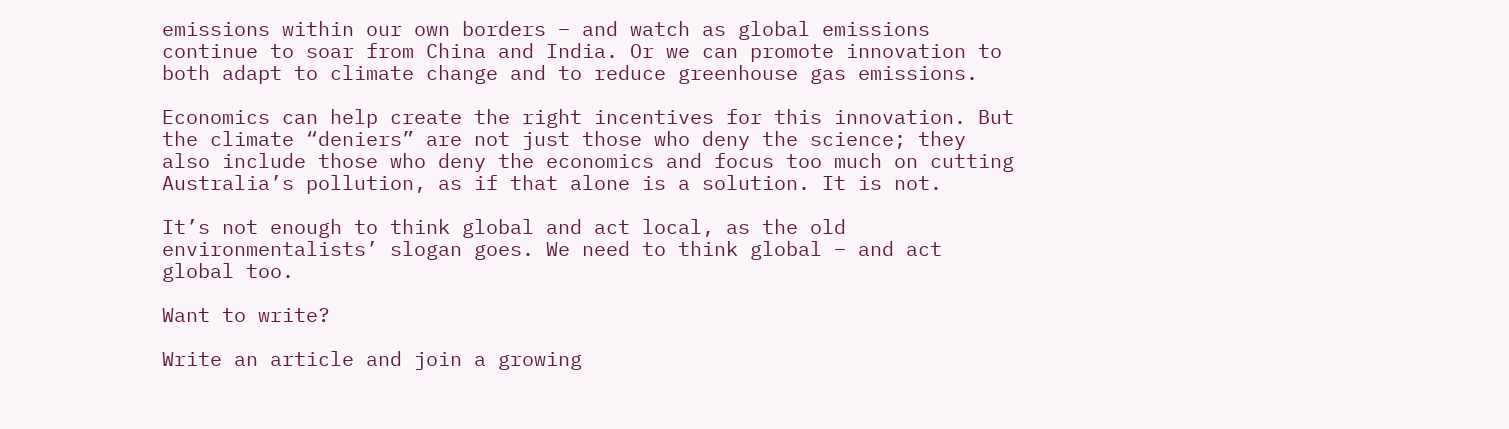emissions within our own borders – and watch as global emissions continue to soar from China and India. Or we can promote innovation to both adapt to climate change and to reduce greenhouse gas emissions.

Economics can help create the right incentives for this innovation. But the climate “deniers” are not just those who deny the science; they also include those who deny the economics and focus too much on cutting Australia’s pollution, as if that alone is a solution. It is not.

It’s not enough to think global and act local, as the old environmentalists’ slogan goes. We need to think global – and act global too.

Want to write?

Write an article and join a growing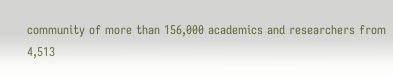community of more than 156,000 academics and researchers from 4,513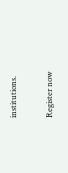institutions.

Register now